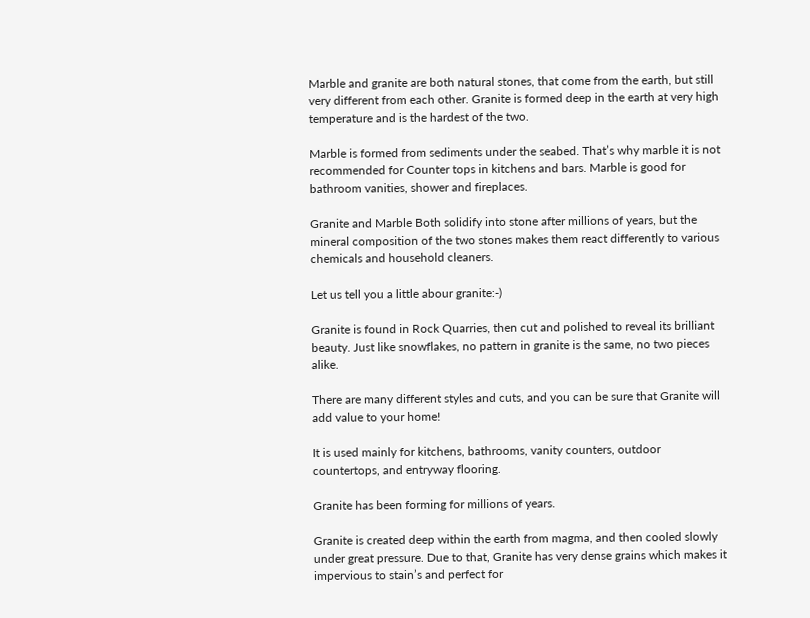Marble and granite are both natural stones, that come from the earth, but still very different from each other. Granite is formed deep in the earth at very high temperature and is the hardest of the two.

Marble is formed from sediments under the seabed. That’s why marble it is not recommended for Counter tops in kitchens and bars. Marble is good for bathroom vanities, shower and fireplaces.

Granite and Marble Both solidify into stone after millions of years, but the mineral composition of the two stones makes them react differently to various chemicals and household cleaners.

Let us tell you a little abour granite:-)

Granite is found in Rock Quarries, then cut and polished to reveal its brilliant beauty. Just like snowflakes, no pattern in granite is the same, no two pieces alike.

There are many different styles and cuts, and you can be sure that Granite will add value to your home!

It is used mainly for kitchens, bathrooms, vanity counters, outdoor countertops, and entryway flooring.

Granite has been forming for millions of years.

Granite is created deep within the earth from magma, and then cooled slowly under great pressure. Due to that, Granite has very dense grains which makes it impervious to stain’s and perfect for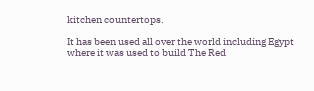kitchen countertops.

It has been used all over the world including Egypt where it was used to build The Red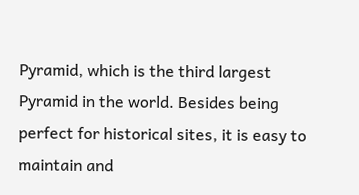Pyramid, which is the third largest Pyramid in the world. Besides being perfect for historical sites, it is easy to maintain and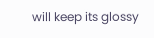will keep its glossy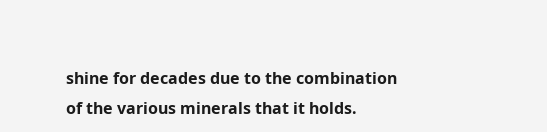shine for decades due to the combination of the various minerals that it holds.